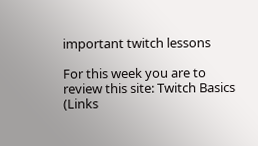important twitch lessons

For this week you are to review this site: Twitch Basics (Links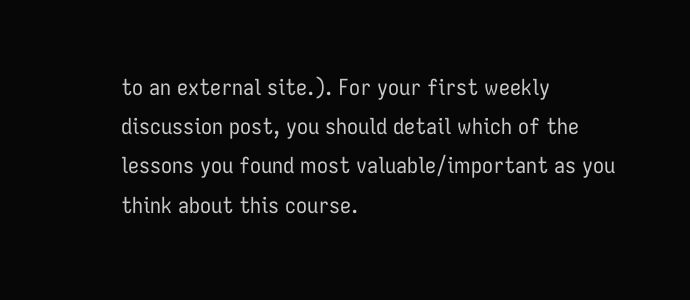to an external site.). For your first weekly discussion post, you should detail which of the lessons you found most valuable/important as you think about this course.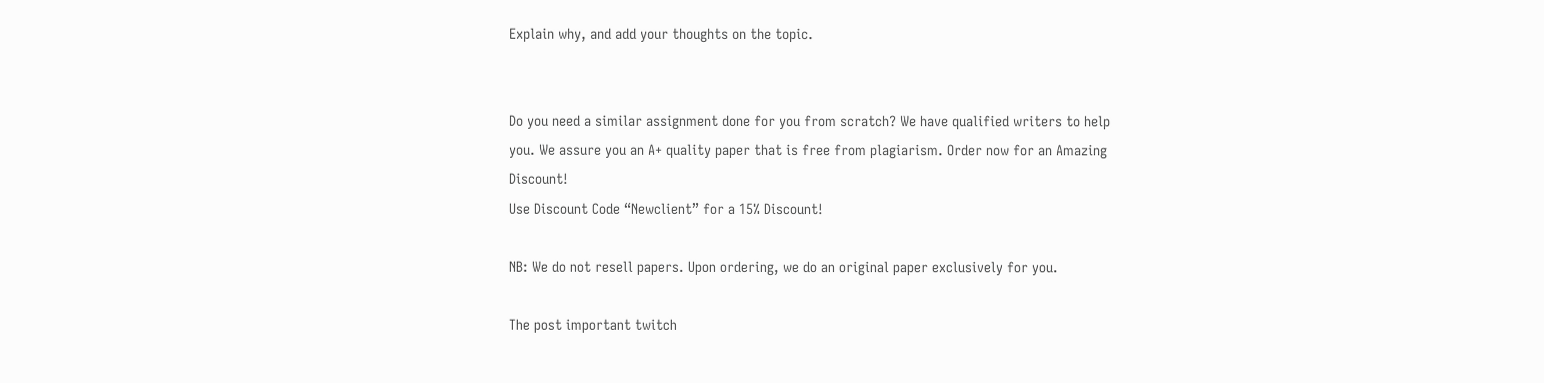Explain why, and add your thoughts on the topic.


Do you need a similar assignment done for you from scratch? We have qualified writers to help you. We assure you an A+ quality paper that is free from plagiarism. Order now for an Amazing Discount!
Use Discount Code “Newclient” for a 15% Discount!

NB: We do not resell papers. Upon ordering, we do an original paper exclusively for you.

The post important twitch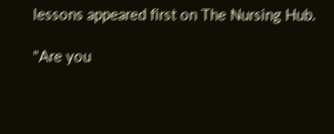lessons appeared first on The Nursing Hub.

"Are you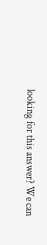looking for this answer? We can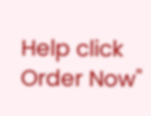Help click Order Now"